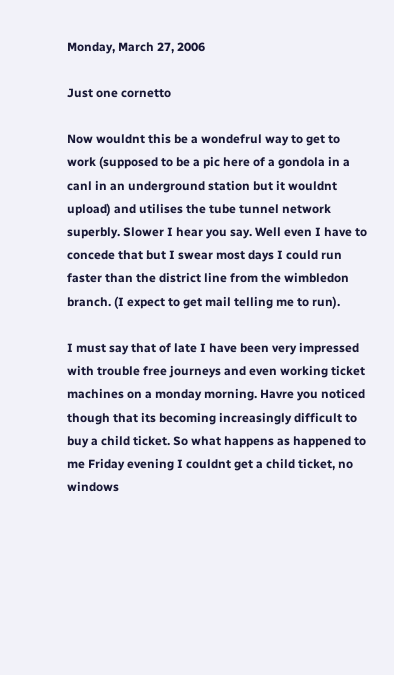Monday, March 27, 2006

Just one cornetto

Now wouldnt this be a wondefrul way to get to work (supposed to be a pic here of a gondola in a canl in an underground station but it wouldnt upload) and utilises the tube tunnel network superbly. Slower I hear you say. Well even I have to concede that but I swear most days I could run faster than the district line from the wimbledon branch. (I expect to get mail telling me to run).

I must say that of late I have been very impressed with trouble free journeys and even working ticket machines on a monday morning. Havre you noticed though that its becoming increasingly difficult to buy a child ticket. So what happens as happened to me Friday evening I couldnt get a child ticket, no windows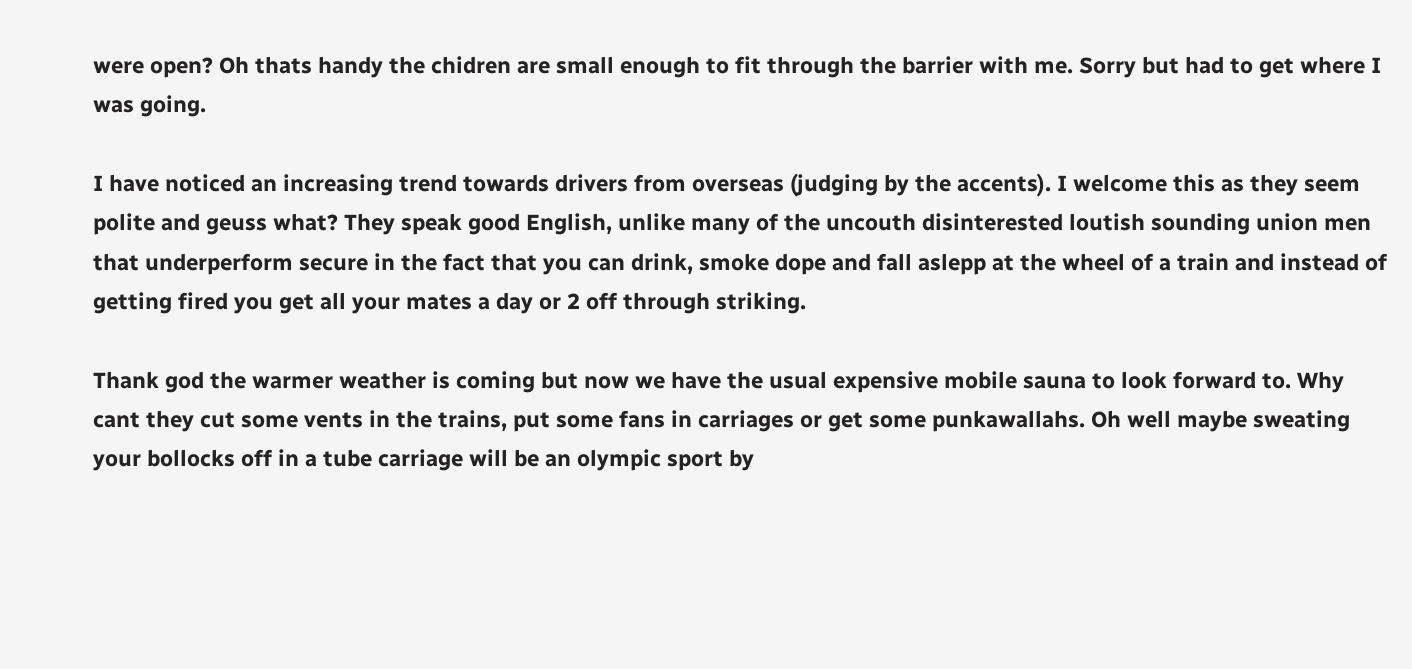were open? Oh thats handy the chidren are small enough to fit through the barrier with me. Sorry but had to get where I was going.

I have noticed an increasing trend towards drivers from overseas (judging by the accents). I welcome this as they seem polite and geuss what? They speak good English, unlike many of the uncouth disinterested loutish sounding union men that underperform secure in the fact that you can drink, smoke dope and fall aslepp at the wheel of a train and instead of getting fired you get all your mates a day or 2 off through striking.

Thank god the warmer weather is coming but now we have the usual expensive mobile sauna to look forward to. Why cant they cut some vents in the trains, put some fans in carriages or get some punkawallahs. Oh well maybe sweating your bollocks off in a tube carriage will be an olympic sport by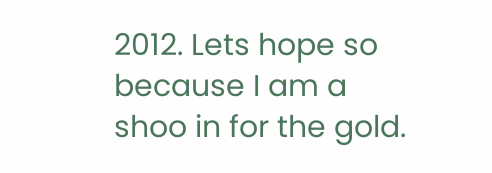2012. Lets hope so because I am a shoo in for the gold.